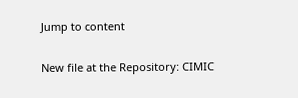Jump to content

New file at the Repository: CIMIC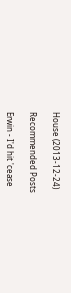House (2013-12-24)

Recommended Posts

Erwin - I'd hit 'cease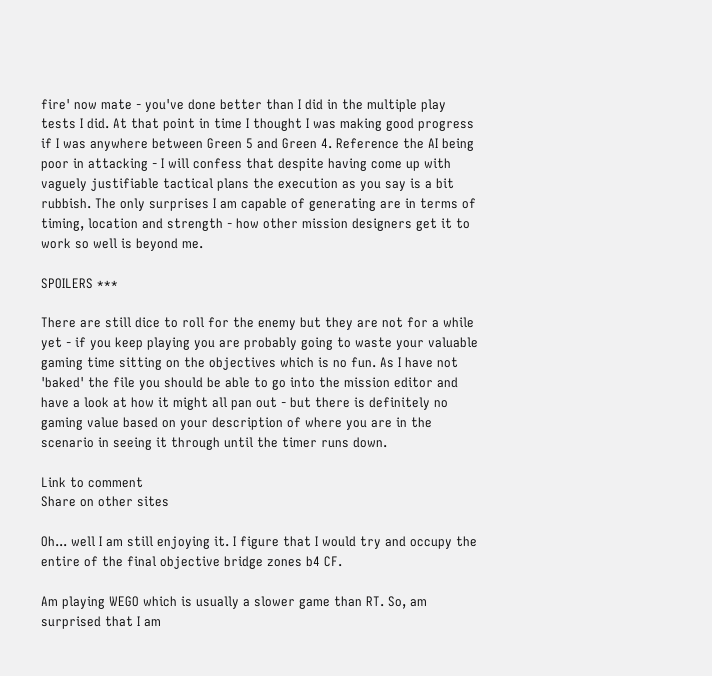fire' now mate - you've done better than I did in the multiple play tests I did. At that point in time I thought I was making good progress if I was anywhere between Green 5 and Green 4. Reference the AI being poor in attacking - I will confess that despite having come up with vaguely justifiable tactical plans the execution as you say is a bit rubbish. The only surprises I am capable of generating are in terms of timing, location and strength - how other mission designers get it to work so well is beyond me.

SPOILERS ***

There are still dice to roll for the enemy but they are not for a while yet - if you keep playing you are probably going to waste your valuable gaming time sitting on the objectives which is no fun. As I have not 'baked' the file you should be able to go into the mission editor and have a look at how it might all pan out - but there is definitely no gaming value based on your description of where you are in the scenario in seeing it through until the timer runs down.

Link to comment
Share on other sites

Oh... well I am still enjoying it. I figure that I would try and occupy the entire of the final objective bridge zones b4 CF.

Am playing WEGO which is usually a slower game than RT. So, am surprised that I am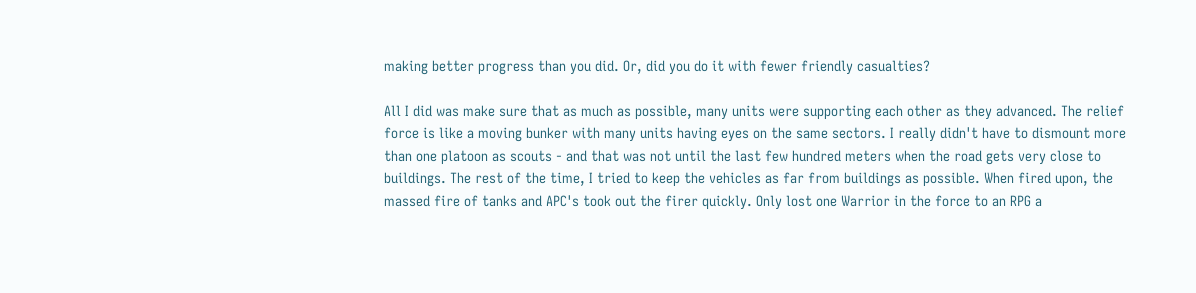making better progress than you did. Or, did you do it with fewer friendly casualties?

All I did was make sure that as much as possible, many units were supporting each other as they advanced. The relief force is like a moving bunker with many units having eyes on the same sectors. I really didn't have to dismount more than one platoon as scouts - and that was not until the last few hundred meters when the road gets very close to buildings. The rest of the time, I tried to keep the vehicles as far from buildings as possible. When fired upon, the massed fire of tanks and APC's took out the firer quickly. Only lost one Warrior in the force to an RPG a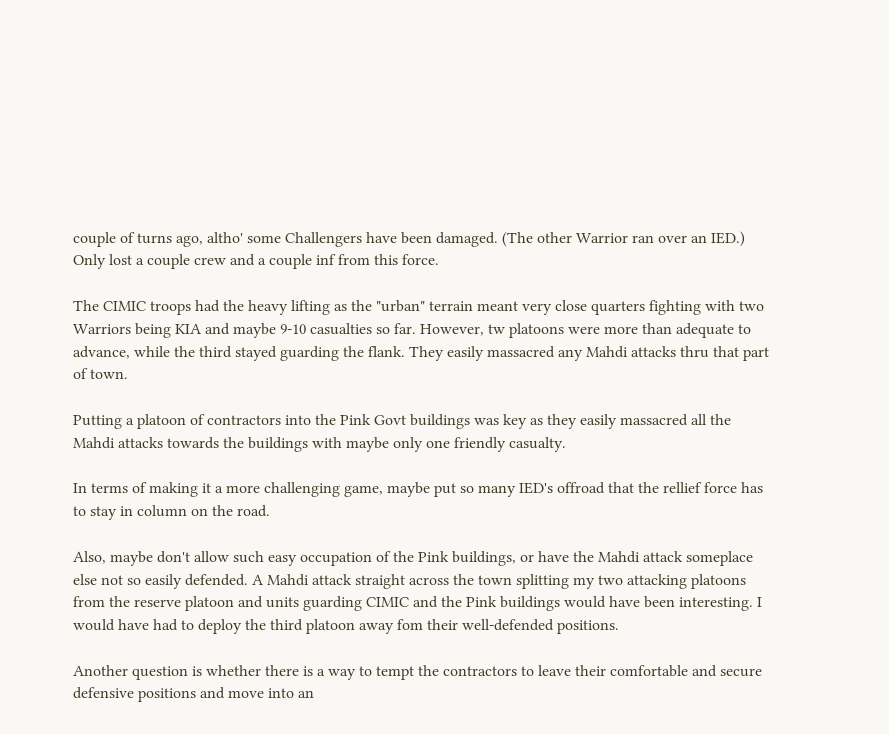couple of turns ago, altho' some Challengers have been damaged. (The other Warrior ran over an IED.) Only lost a couple crew and a couple inf from this force.

The CIMIC troops had the heavy lifting as the "urban" terrain meant very close quarters fighting with two Warriors being KIA and maybe 9-10 casualties so far. However, tw platoons were more than adequate to advance, while the third stayed guarding the flank. They easily massacred any Mahdi attacks thru that part of town.

Putting a platoon of contractors into the Pink Govt buildings was key as they easily massacred all the Mahdi attacks towards the buildings with maybe only one friendly casualty.

In terms of making it a more challenging game, maybe put so many IED's offroad that the rellief force has to stay in column on the road.

Also, maybe don't allow such easy occupation of the Pink buildings, or have the Mahdi attack someplace else not so easily defended. A Mahdi attack straight across the town splitting my two attacking platoons from the reserve platoon and units guarding CIMIC and the Pink buildings would have been interesting. I would have had to deploy the third platoon away fom their well-defended positions.

Another question is whether there is a way to tempt the contractors to leave their comfortable and secure defensive positions and move into an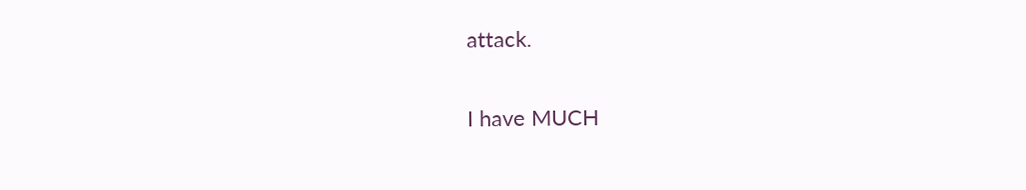attack.

I have MUCH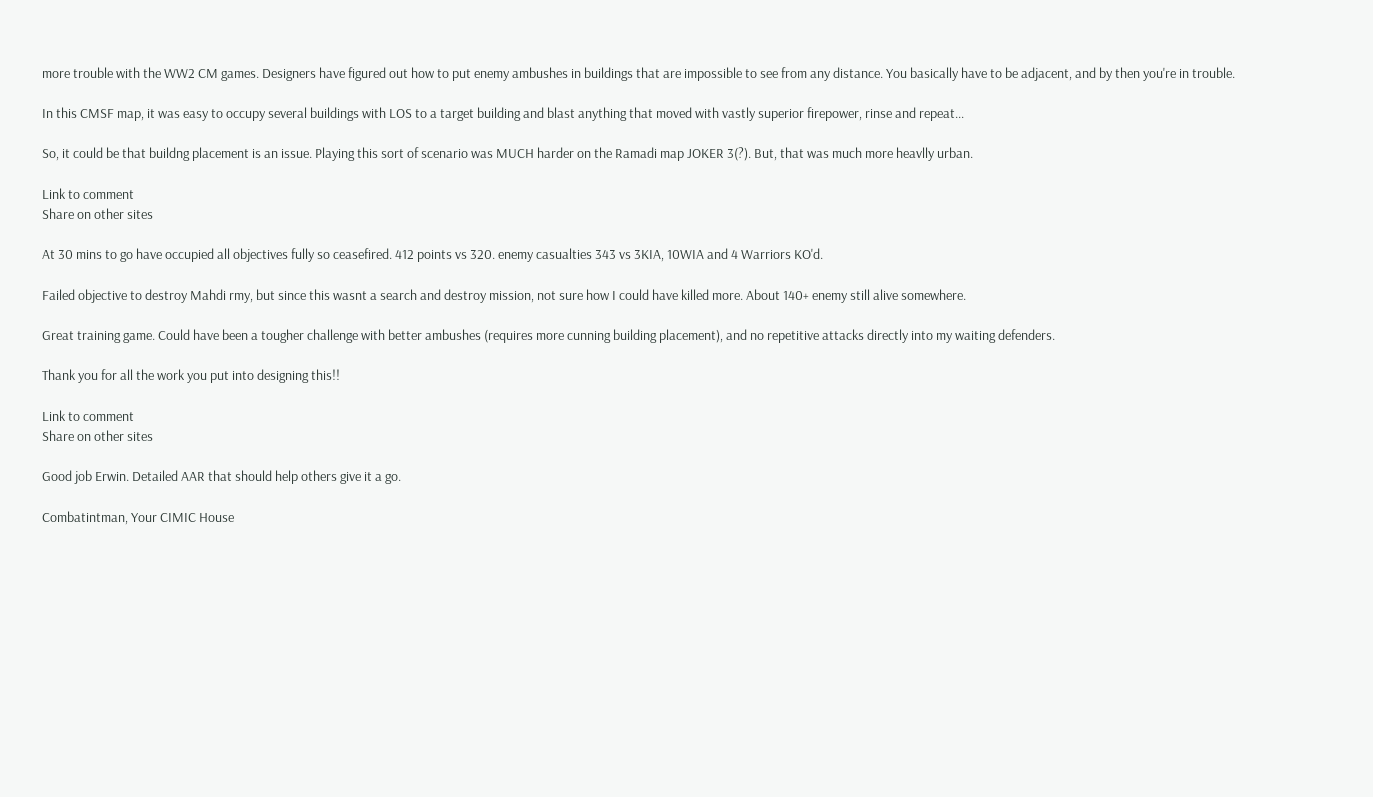more trouble with the WW2 CM games. Designers have figured out how to put enemy ambushes in buildings that are impossible to see from any distance. You basically have to be adjacent, and by then you're in trouble.

In this CMSF map, it was easy to occupy several buildings with LOS to a target building and blast anything that moved with vastly superior firepower, rinse and repeat...

So, it could be that buildng placement is an issue. Playing this sort of scenario was MUCH harder on the Ramadi map JOKER 3(?). But, that was much more heavlly urban.

Link to comment
Share on other sites

At 30 mins to go have occupied all objectives fully so ceasefired. 412 points vs 320. enemy casualties 343 vs 3KIA, 10WIA and 4 Warriors KO'd.

Failed objective to destroy Mahdi rmy, but since this wasnt a search and destroy mission, not sure how I could have killed more. About 140+ enemy still alive somewhere.

Great training game. Could have been a tougher challenge with better ambushes (requires more cunning building placement), and no repetitive attacks directly into my waiting defenders.

Thank you for all the work you put into designing this!!

Link to comment
Share on other sites

Good job Erwin. Detailed AAR that should help others give it a go.

Combatintman, Your CIMIC House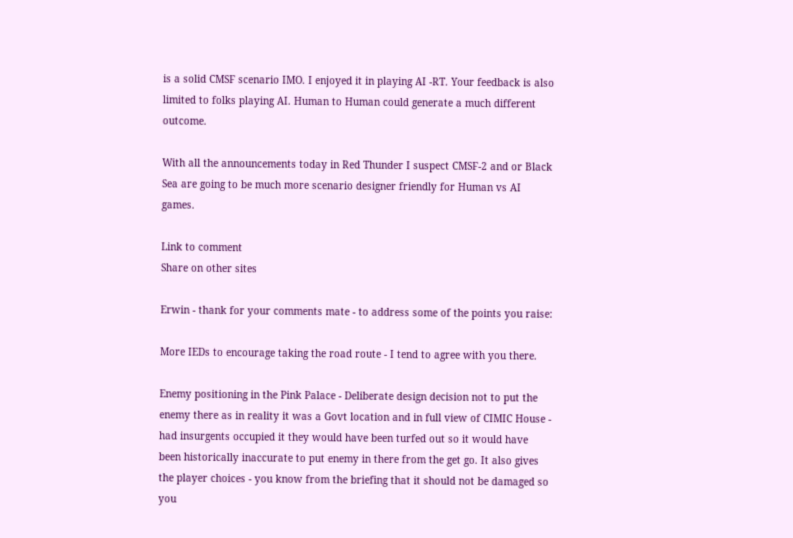is a solid CMSF scenario IMO. I enjoyed it in playing AI -RT. Your feedback is also limited to folks playing AI. Human to Human could generate a much different outcome.

With all the announcements today in Red Thunder I suspect CMSF-2 and or Black Sea are going to be much more scenario designer friendly for Human vs AI games.

Link to comment
Share on other sites

Erwin - thank for your comments mate - to address some of the points you raise:

More IEDs to encourage taking the road route - I tend to agree with you there.

Enemy positioning in the Pink Palace - Deliberate design decision not to put the enemy there as in reality it was a Govt location and in full view of CIMIC House - had insurgents occupied it they would have been turfed out so it would have been historically inaccurate to put enemy in there from the get go. It also gives the player choices - you know from the briefing that it should not be damaged so you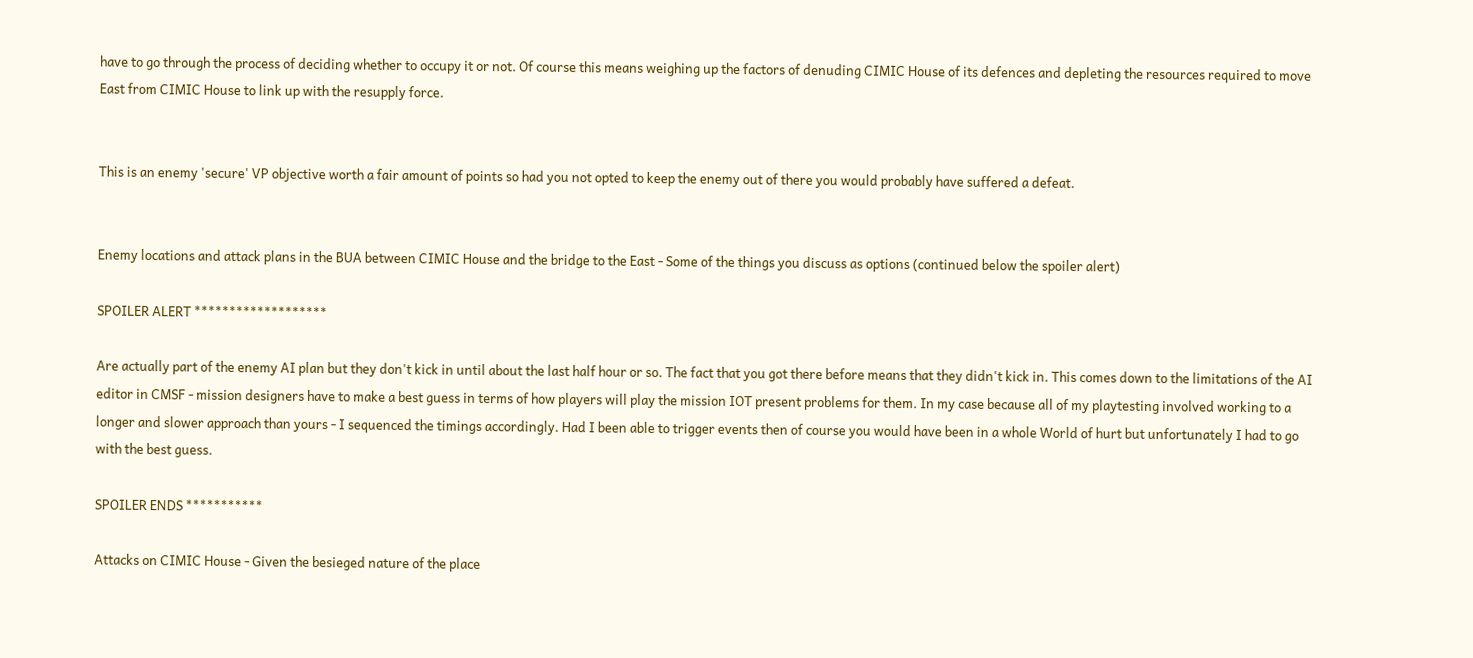have to go through the process of deciding whether to occupy it or not. Of course this means weighing up the factors of denuding CIMIC House of its defences and depleting the resources required to move East from CIMIC House to link up with the resupply force.


This is an enemy 'secure' VP objective worth a fair amount of points so had you not opted to keep the enemy out of there you would probably have suffered a defeat.


Enemy locations and attack plans in the BUA between CIMIC House and the bridge to the East - Some of the things you discuss as options (continued below the spoiler alert)

SPOILER ALERT *******************

Are actually part of the enemy AI plan but they don't kick in until about the last half hour or so. The fact that you got there before means that they didn't kick in. This comes down to the limitations of the AI editor in CMSF - mission designers have to make a best guess in terms of how players will play the mission IOT present problems for them. In my case because all of my playtesting involved working to a longer and slower approach than yours - I sequenced the timings accordingly. Had I been able to trigger events then of course you would have been in a whole World of hurt but unfortunately I had to go with the best guess.

SPOILER ENDS ***********

Attacks on CIMIC House - Given the besieged nature of the place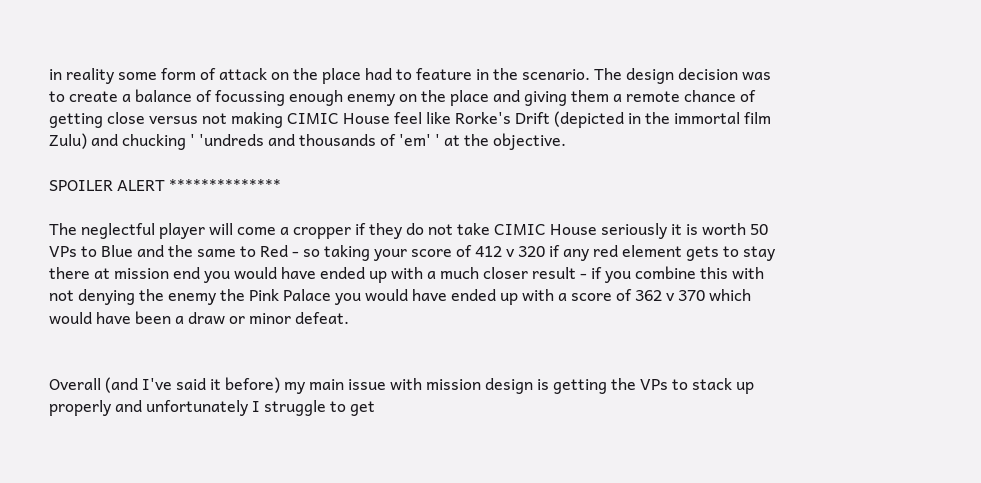in reality some form of attack on the place had to feature in the scenario. The design decision was to create a balance of focussing enough enemy on the place and giving them a remote chance of getting close versus not making CIMIC House feel like Rorke's Drift (depicted in the immortal film Zulu) and chucking ' 'undreds and thousands of 'em' ' at the objective.

SPOILER ALERT **************

The neglectful player will come a cropper if they do not take CIMIC House seriously it is worth 50 VPs to Blue and the same to Red - so taking your score of 412 v 320 if any red element gets to stay there at mission end you would have ended up with a much closer result - if you combine this with not denying the enemy the Pink Palace you would have ended up with a score of 362 v 370 which would have been a draw or minor defeat.


Overall (and I've said it before) my main issue with mission design is getting the VPs to stack up properly and unfortunately I struggle to get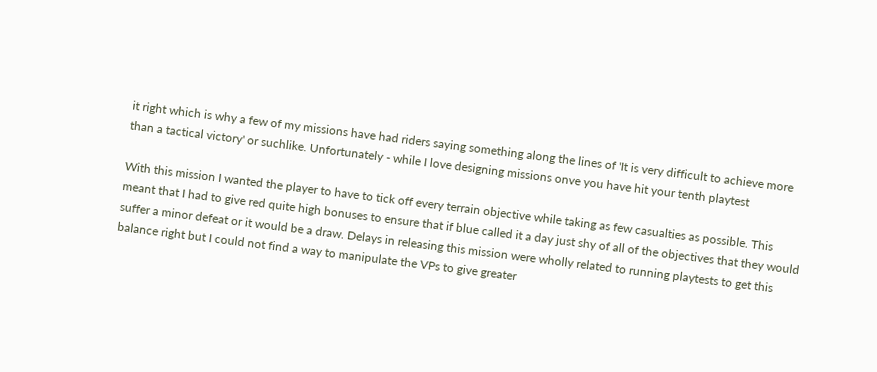it right which is why a few of my missions have had riders saying something along the lines of 'It is very difficult to achieve more than a tactical victory' or suchlike. Unfortunately - while I love designing missions onve you have hit your tenth playtest

With this mission I wanted the player to have to tick off every terrain objective while taking as few casualties as possible. This meant that I had to give red quite high bonuses to ensure that if blue called it a day just shy of all of the objectives that they would suffer a minor defeat or it would be a draw. Delays in releasing this mission were wholly related to running playtests to get this balance right but I could not find a way to manipulate the VPs to give greater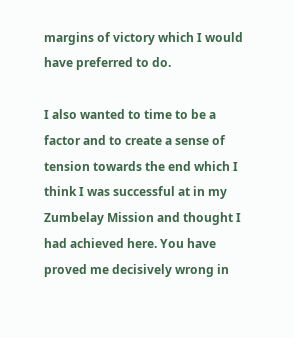margins of victory which I would have preferred to do.

I also wanted to time to be a factor and to create a sense of tension towards the end which I think I was successful at in my Zumbelay Mission and thought I had achieved here. You have proved me decisively wrong in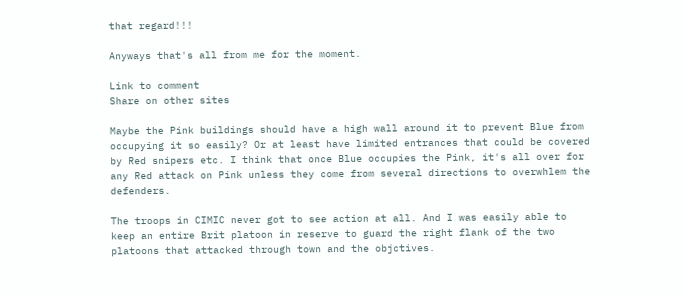that regard!!!

Anyways that's all from me for the moment.

Link to comment
Share on other sites

Maybe the Pink buildings should have a high wall around it to prevent Blue from occupying it so easily? Or at least have limited entrances that could be covered by Red snipers etc. I think that once Blue occupies the Pink, it's all over for any Red attack on Pink unless they come from several directions to overwhlem the defenders.

The troops in CIMIC never got to see action at all. And I was easily able to keep an entire Brit platoon in reserve to guard the right flank of the two platoons that attacked through town and the objctives.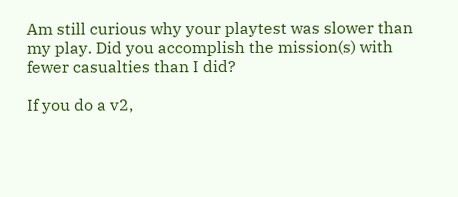Am still curious why your playtest was slower than my play. Did you accomplish the mission(s) with fewer casualties than I did?

If you do a v2,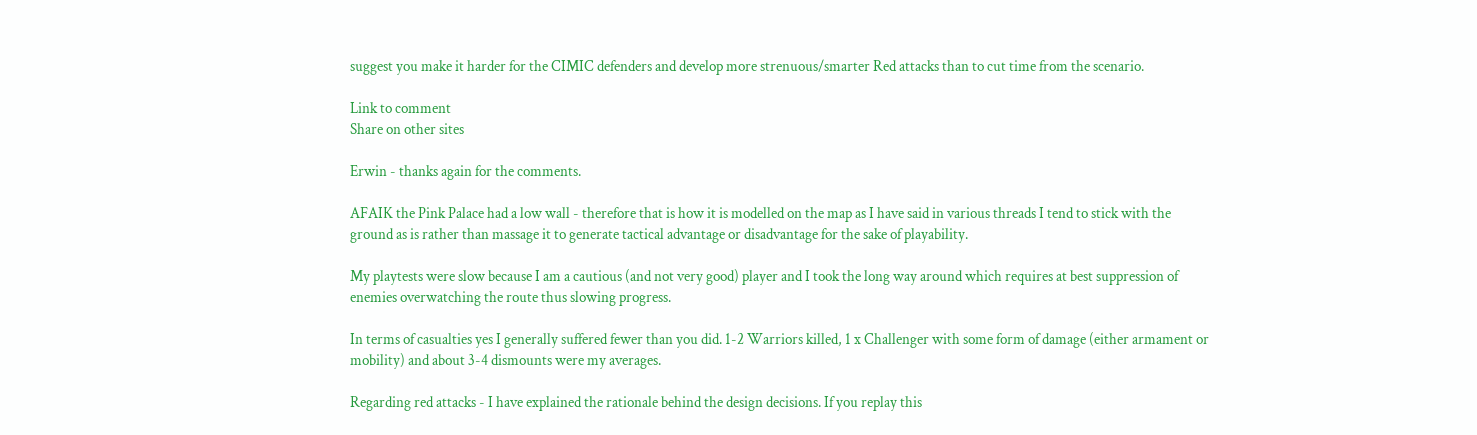suggest you make it harder for the CIMIC defenders and develop more strenuous/smarter Red attacks than to cut time from the scenario.

Link to comment
Share on other sites

Erwin - thanks again for the comments.

AFAIK the Pink Palace had a low wall - therefore that is how it is modelled on the map as I have said in various threads I tend to stick with the ground as is rather than massage it to generate tactical advantage or disadvantage for the sake of playability.

My playtests were slow because I am a cautious (and not very good) player and I took the long way around which requires at best suppression of enemies overwatching the route thus slowing progress.

In terms of casualties yes I generally suffered fewer than you did. 1-2 Warriors killed, 1 x Challenger with some form of damage (either armament or mobility) and about 3-4 dismounts were my averages.

Regarding red attacks - I have explained the rationale behind the design decisions. If you replay this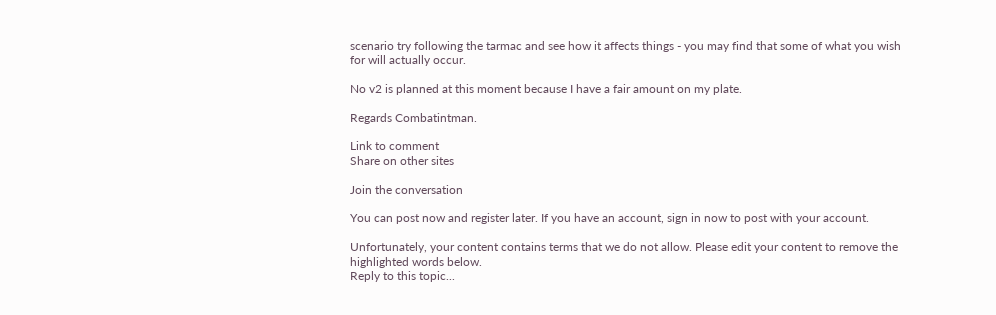scenario try following the tarmac and see how it affects things - you may find that some of what you wish for will actually occur.

No v2 is planned at this moment because I have a fair amount on my plate.

Regards Combatintman.

Link to comment
Share on other sites

Join the conversation

You can post now and register later. If you have an account, sign in now to post with your account.

Unfortunately, your content contains terms that we do not allow. Please edit your content to remove the highlighted words below.
Reply to this topic...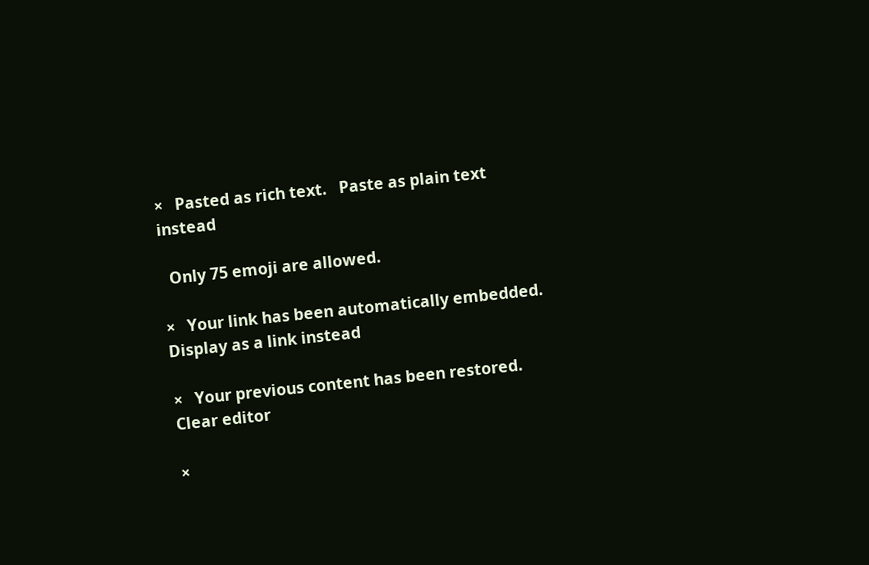×   Pasted as rich text.   Paste as plain text instead

  Only 75 emoji are allowed.

×   Your link has been automatically embedded.   Display as a link instead

×   Your previous content has been restored.   Clear editor

×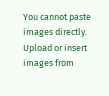You cannot paste images directly. Upload or insert images from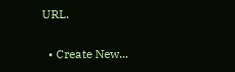URL.

  • Create New...